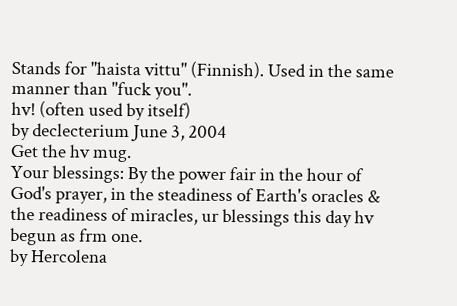Stands for "haista vittu" (Finnish). Used in the same manner than "fuck you".
hv! (often used by itself)
by declecterium June 3, 2004
Get the hv mug.
Your blessings: By the power fair in the hour of God's prayer, in the steadiness of Earth's oracles & the readiness of miracles, ur blessings this day hv begun as frm one.
by Hercolena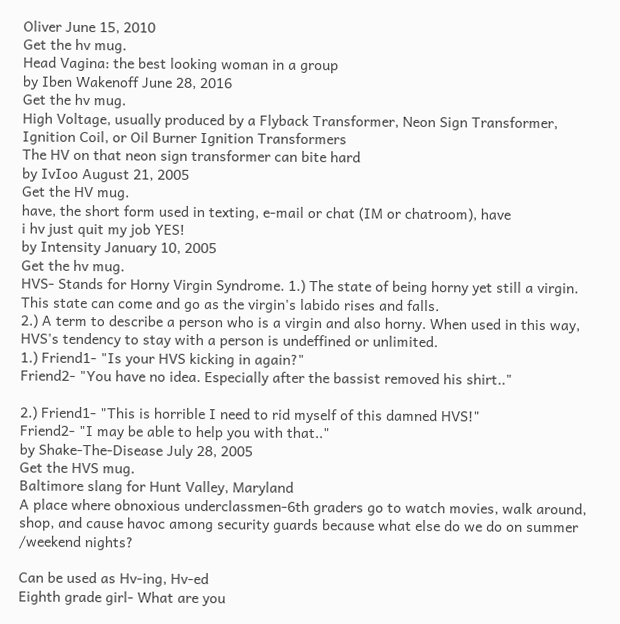Oliver June 15, 2010
Get the hv mug.
Head Vagina: the best looking woman in a group
by Iben Wakenoff June 28, 2016
Get the hv mug.
High Voltage, usually produced by a Flyback Transformer, Neon Sign Transformer, Ignition Coil, or Oil Burner Ignition Transformers
The HV on that neon sign transformer can bite hard
by IvIoo August 21, 2005
Get the HV mug.
have, the short form used in texting, e-mail or chat (IM or chatroom), have
i hv just quit my job YES!
by Intensity January 10, 2005
Get the hv mug.
HVS- Stands for Horny Virgin Syndrome. 1.) The state of being horny yet still a virgin. This state can come and go as the virgin's labido rises and falls.
2.) A term to describe a person who is a virgin and also horny. When used in this way, HVS's tendency to stay with a person is undeffined or unlimited.
1.) Friend1- "Is your HVS kicking in again?"
Friend2- "You have no idea. Especially after the bassist removed his shirt.."

2.) Friend1- "This is horrible I need to rid myself of this damned HVS!"
Friend2- "I may be able to help you with that.."
by Shake-The-Disease July 28, 2005
Get the HVS mug.
Baltimore slang for Hunt Valley, Maryland
A place where obnoxious underclassmen-6th graders go to watch movies, walk around, shop, and cause havoc among security guards because what else do we do on summer /weekend nights?

Can be used as Hv-ing, Hv-ed
Eighth grade girl- What are you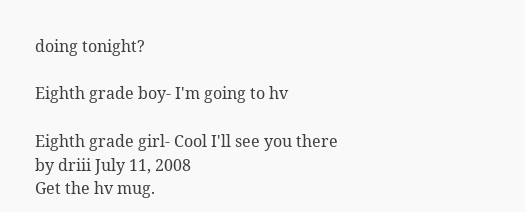doing tonight?

Eighth grade boy- I'm going to hv

Eighth grade girl- Cool I'll see you there
by driii July 11, 2008
Get the hv mug.